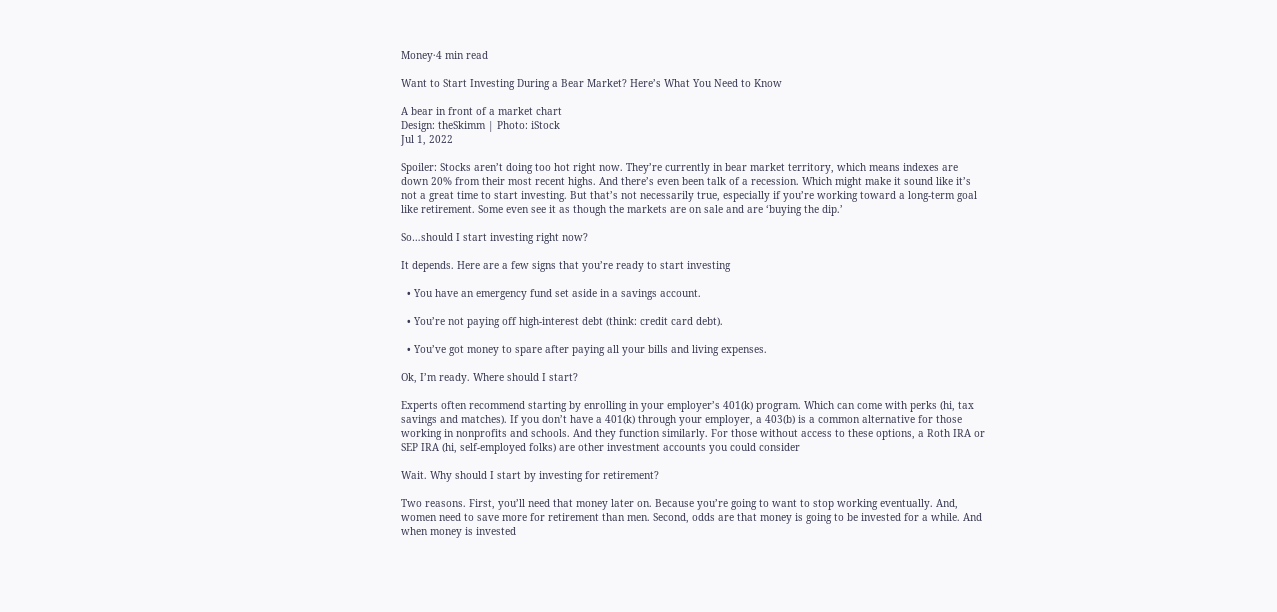Money·4 min read

Want to Start Investing During a Bear Market? Here’s What You Need to Know

A bear in front of a market chart
Design: theSkimm | Photo: iStock
Jul 1, 2022

Spoiler: Stocks aren’t doing too hot right now. They’re currently in bear market territory, which means indexes are down 20% from their most recent highs. And there’s even been talk of a recession. Which might make it sound like it’s not a great time to start investing. But that’s not necessarily true, especially if you’re working toward a long-term goal like retirement. Some even see it as though the markets are on sale and are ‘buying the dip.’

So…should I start investing right now?

It depends. Here are a few signs that you’re ready to start investing

  • You have an emergency fund set aside in a savings account.

  • You’re not paying off high-interest debt (think: credit card debt).

  • You’ve got money to spare after paying all your bills and living expenses.

Ok, I’m ready. Where should I start?

Experts often recommend starting by enrolling in your employer’s 401(k) program. Which can come with perks (hi, tax savings and matches). If you don’t have a 401(k) through your employer, a 403(b) is a common alternative for those working in nonprofits and schools. And they function similarly. For those without access to these options, a Roth IRA or SEP IRA (hi, self-employed folks) are other investment accounts you could consider

Wait. Why should I start by investing for retirement?

Two reasons. First, you’ll need that money later on. Because you’re going to want to stop working eventually. And, women need to save more for retirement than men. Second, odds are that money is going to be invested for a while. And when money is invested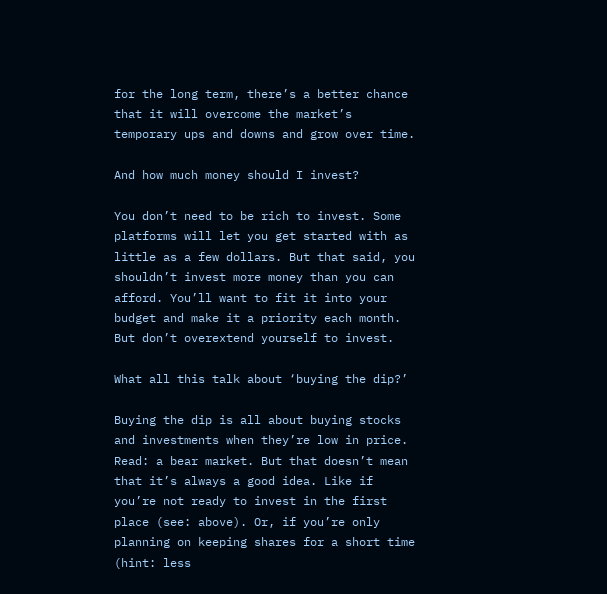for the long term, there’s a better chance that it will overcome the market’s temporary ups and downs and grow over time.

And how much money should I invest?

You don’t need to be rich to invest. Some platforms will let you get started with as little as a few dollars. But that said, you shouldn’t invest more money than you can afford. You’ll want to fit it into your budget and make it a priority each month. But don’t overextend yourself to invest.

What all this talk about ‘buying the dip?’

Buying the dip is all about buying stocks and investments when they’re low in price. Read: a bear market. But that doesn’t mean that it’s always a good idea. Like if you’re not ready to invest in the first place (see: above). Or, if you’re only planning on keeping shares for a short time (hint: less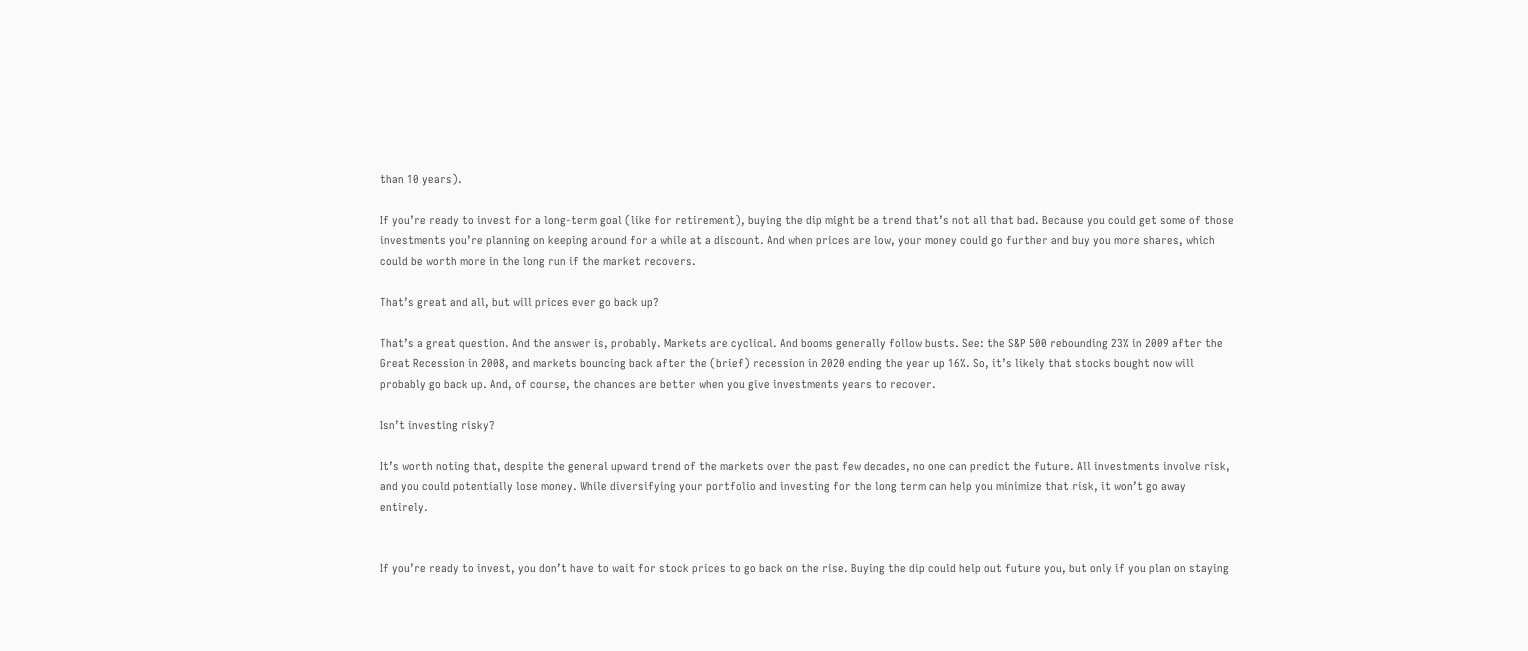than 10 years).

If you’re ready to invest for a long-term goal (like for retirement), buying the dip might be a trend that’s not all that bad. Because you could get some of those investments you’re planning on keeping around for a while at a discount. And when prices are low, your money could go further and buy you more shares, which could be worth more in the long run if the market recovers.

That’s great and all, but will prices ever go back up?

That’s a great question. And the answer is, probably. Markets are cyclical. And booms generally follow busts. See: the S&P 500 rebounding 23% in 2009 after the Great Recession in 2008, and markets bouncing back after the (brief) recession in 2020 ending the year up 16%. So, it’s likely that stocks bought now will probably go back up. And, of course, the chances are better when you give investments years to recover.

Isn’t investing risky?

It’s worth noting that, despite the general upward trend of the markets over the past few decades, no one can predict the future. All investments involve risk, and you could potentially lose money. While diversifying your portfolio and investing for the long term can help you minimize that risk, it won’t go away entirely.


If you’re ready to invest, you don’t have to wait for stock prices to go back on the rise. Buying the dip could help out future you, but only if you plan on staying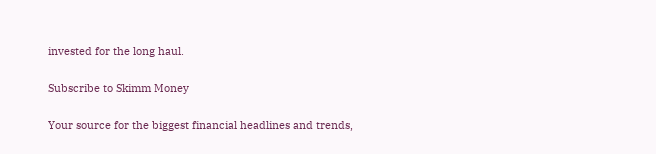invested for the long haul.

Subscribe to Skimm Money

Your source for the biggest financial headlines and trends,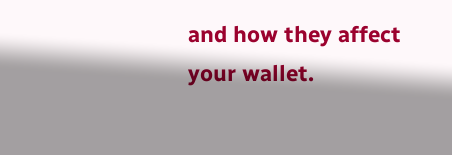and how they affect your wallet.